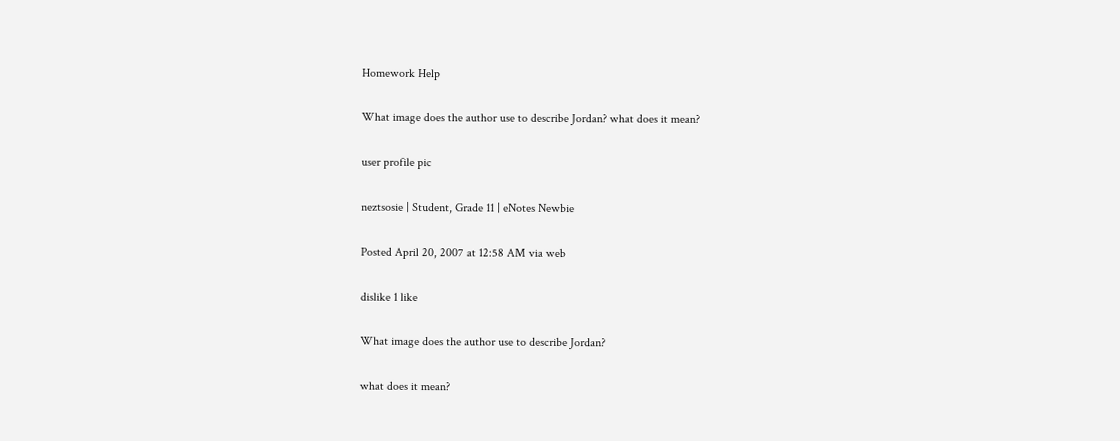Homework Help

What image does the author use to describe Jordan? what does it mean?

user profile pic

neztsosie | Student, Grade 11 | eNotes Newbie

Posted April 20, 2007 at 12:58 AM via web

dislike 1 like

What image does the author use to describe Jordan?

what does it mean?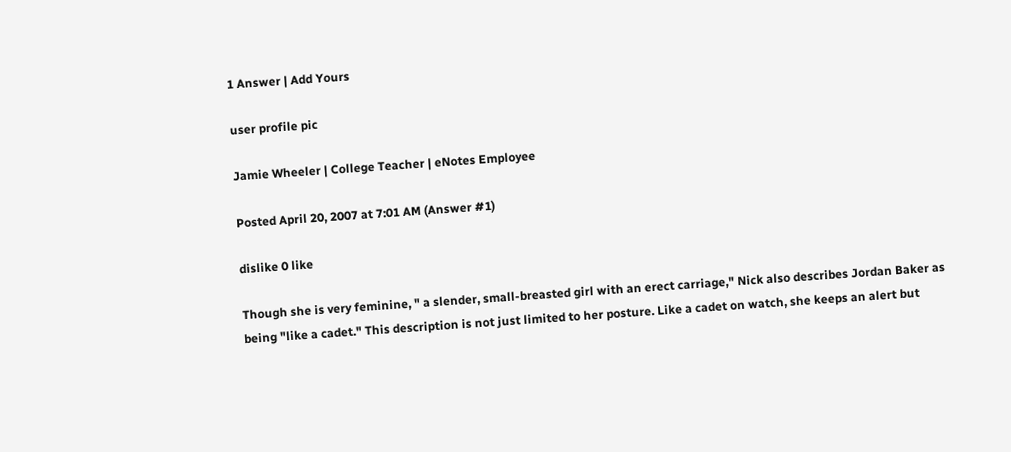1 Answer | Add Yours

user profile pic

Jamie Wheeler | College Teacher | eNotes Employee

Posted April 20, 2007 at 7:01 AM (Answer #1)

dislike 0 like

Though she is very feminine, " a slender, small-breasted girl with an erect carriage," Nick also describes Jordan Baker as being "like a cadet." This description is not just limited to her posture. Like a cadet on watch, she keeps an alert but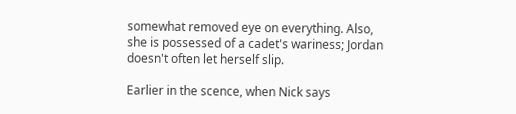somewhat removed eye on everything. Also, she is possessed of a cadet's wariness; Jordan doesn't often let herself slip.

Earlier in the scence, when Nick says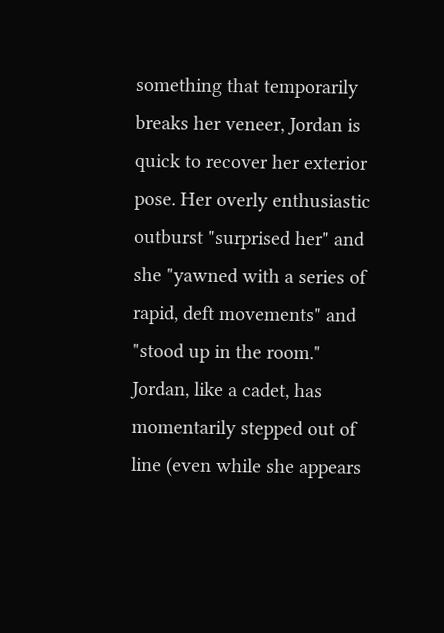something that temporarily breaks her veneer, Jordan is quick to recover her exterior pose. Her overly enthusiastic outburst "surprised her" and she "yawned with a series of rapid, deft movements" and "stood up in the room." Jordan, like a cadet, has momentarily stepped out of line (even while she appears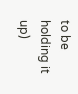to be holding it up)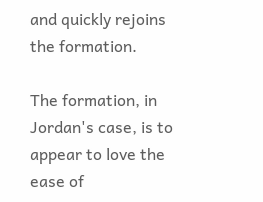and quickly rejoins the formation.

The formation, in Jordan's case, is to appear to love the ease of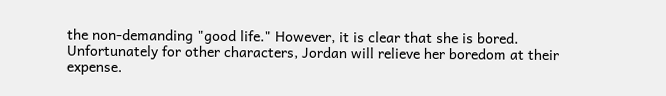the non-demanding "good life." However, it is clear that she is bored. Unfortunately for other characters, Jordan will relieve her boredom at their expense.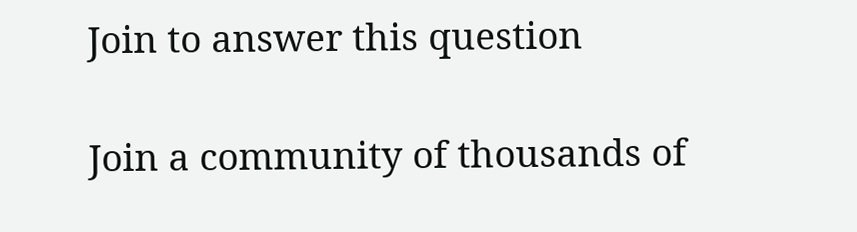Join to answer this question

Join a community of thousands of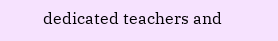dedicated teachers and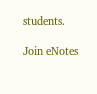students.

Join eNotes